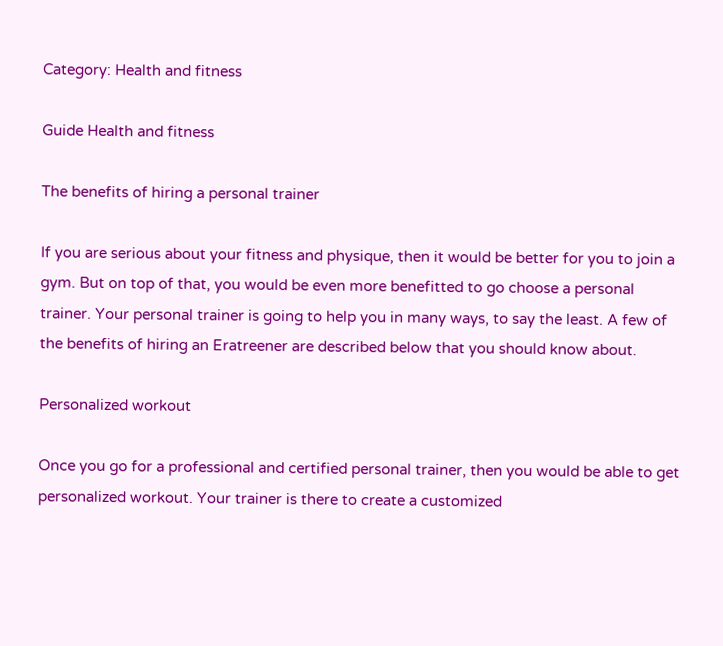Category: Health and fitness

Guide Health and fitness

The benefits of hiring a personal trainer

If you are serious about your fitness and physique, then it would be better for you to join a gym. But on top of that, you would be even more benefitted to go choose a personal trainer. Your personal trainer is going to help you in many ways, to say the least. A few of the benefits of hiring an Eratreener are described below that you should know about.

Personalized workout

Once you go for a professional and certified personal trainer, then you would be able to get personalized workout. Your trainer is there to create a customized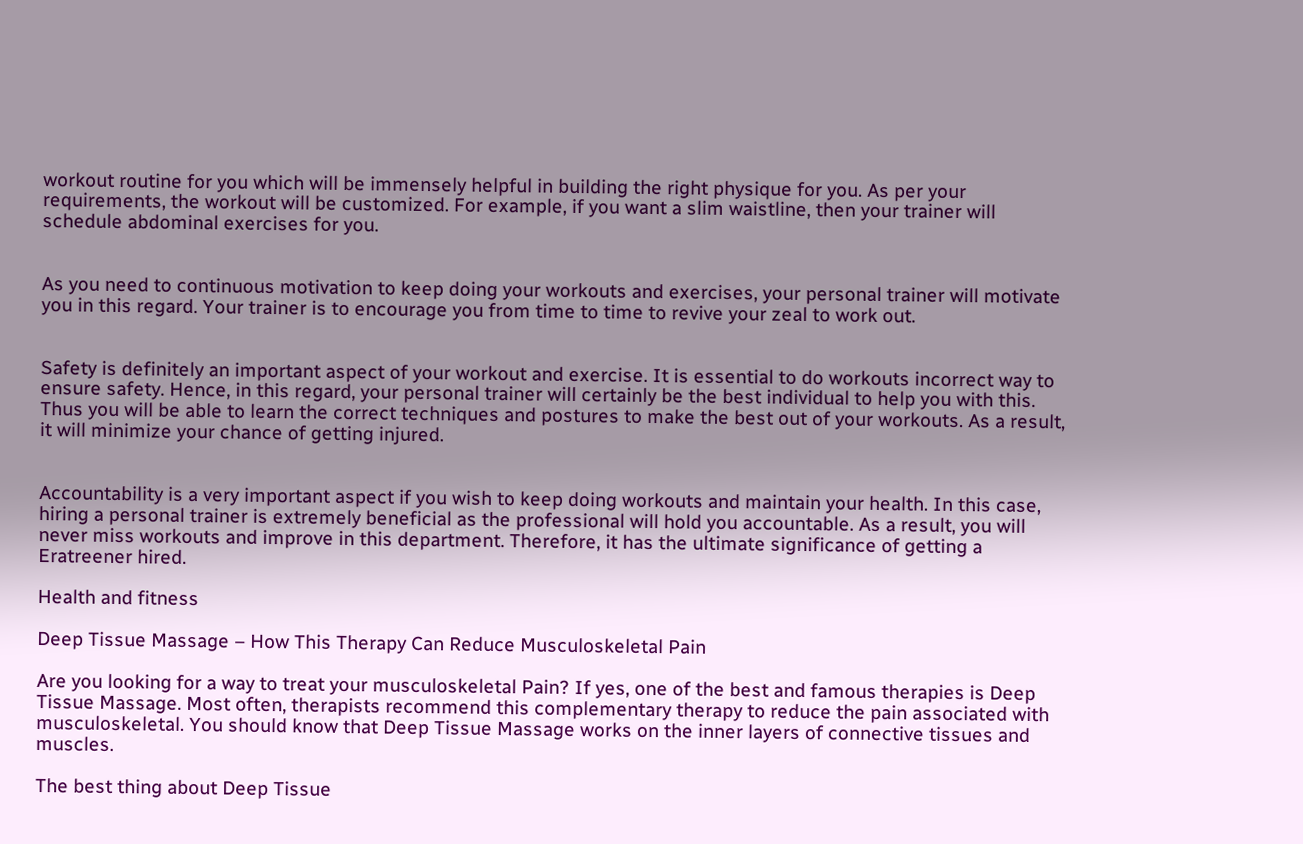workout routine for you which will be immensely helpful in building the right physique for you. As per your requirements, the workout will be customized. For example, if you want a slim waistline, then your trainer will schedule abdominal exercises for you.


As you need to continuous motivation to keep doing your workouts and exercises, your personal trainer will motivate you in this regard. Your trainer is to encourage you from time to time to revive your zeal to work out.


Safety is definitely an important aspect of your workout and exercise. It is essential to do workouts incorrect way to ensure safety. Hence, in this regard, your personal trainer will certainly be the best individual to help you with this. Thus you will be able to learn the correct techniques and postures to make the best out of your workouts. As a result, it will minimize your chance of getting injured.


Accountability is a very important aspect if you wish to keep doing workouts and maintain your health. In this case, hiring a personal trainer is extremely beneficial as the professional will hold you accountable. As a result, you will never miss workouts and improve in this department. Therefore, it has the ultimate significance of getting a Eratreener hired.

Health and fitness

Deep Tissue Massage – How This Therapy Can Reduce Musculoskeletal Pain

Are you looking for a way to treat your musculoskeletal Pain? If yes, one of the best and famous therapies is Deep Tissue Massage. Most often, therapists recommend this complementary therapy to reduce the pain associated with musculoskeletal. You should know that Deep Tissue Massage works on the inner layers of connective tissues and muscles.

The best thing about Deep Tissue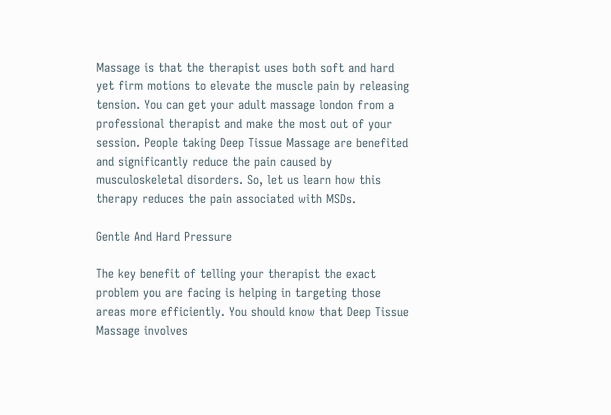Massage is that the therapist uses both soft and hard yet firm motions to elevate the muscle pain by releasing tension. You can get your adult massage london from a professional therapist and make the most out of your session. People taking Deep Tissue Massage are benefited and significantly reduce the pain caused by musculoskeletal disorders. So, let us learn how this therapy reduces the pain associated with MSDs.

Gentle And Hard Pressure

The key benefit of telling your therapist the exact problem you are facing is helping in targeting those areas more efficiently. You should know that Deep Tissue Massage involves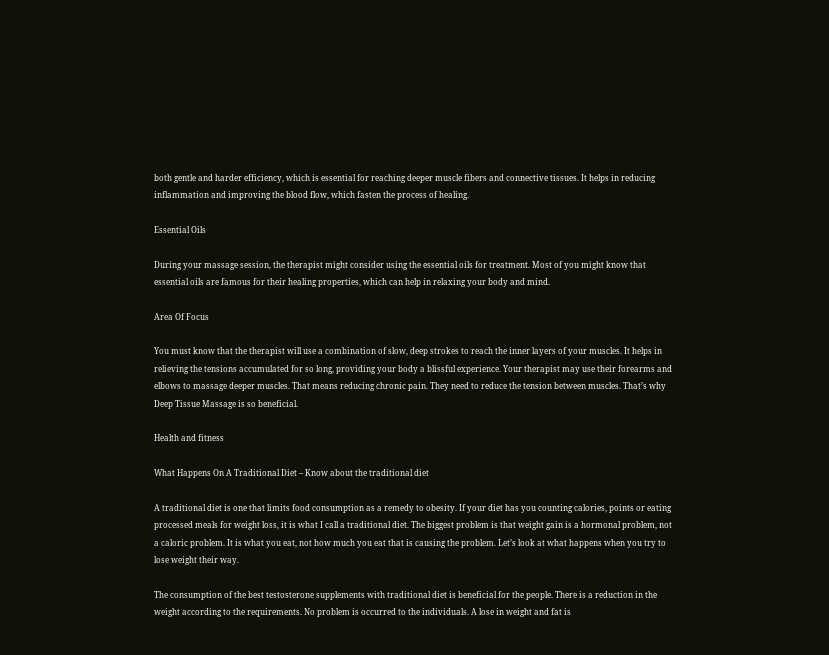both gentle and harder efficiency, which is essential for reaching deeper muscle fibers and connective tissues. It helps in reducing inflammation and improving the blood flow, which fasten the process of healing.

Essential Oils

During your massage session, the therapist might consider using the essential oils for treatment. Most of you might know that essential oils are famous for their healing properties, which can help in relaxing your body and mind.

Area Of Focus

You must know that the therapist will use a combination of slow, deep strokes to reach the inner layers of your muscles. It helps in relieving the tensions accumulated for so long, providing your body a blissful experience. Your therapist may use their forearms and elbows to massage deeper muscles. That means reducing chronic pain. They need to reduce the tension between muscles. That’s why Deep Tissue Massage is so beneficial.

Health and fitness

What Happens On A Traditional Diet – Know about the traditional diet

A traditional diet is one that limits food consumption as a remedy to obesity. If your diet has you counting calories, points or eating processed meals for weight loss, it is what I call a traditional diet. The biggest problem is that weight gain is a hormonal problem, not a caloric problem. It is what you eat, not how much you eat that is causing the problem. Let’s look at what happens when you try to lose weight their way.

The consumption of the best testosterone supplements with traditional diet is beneficial for the people. There is a reduction in the weight according to the requirements. No problem is occurred to the individuals. A lose in weight and fat is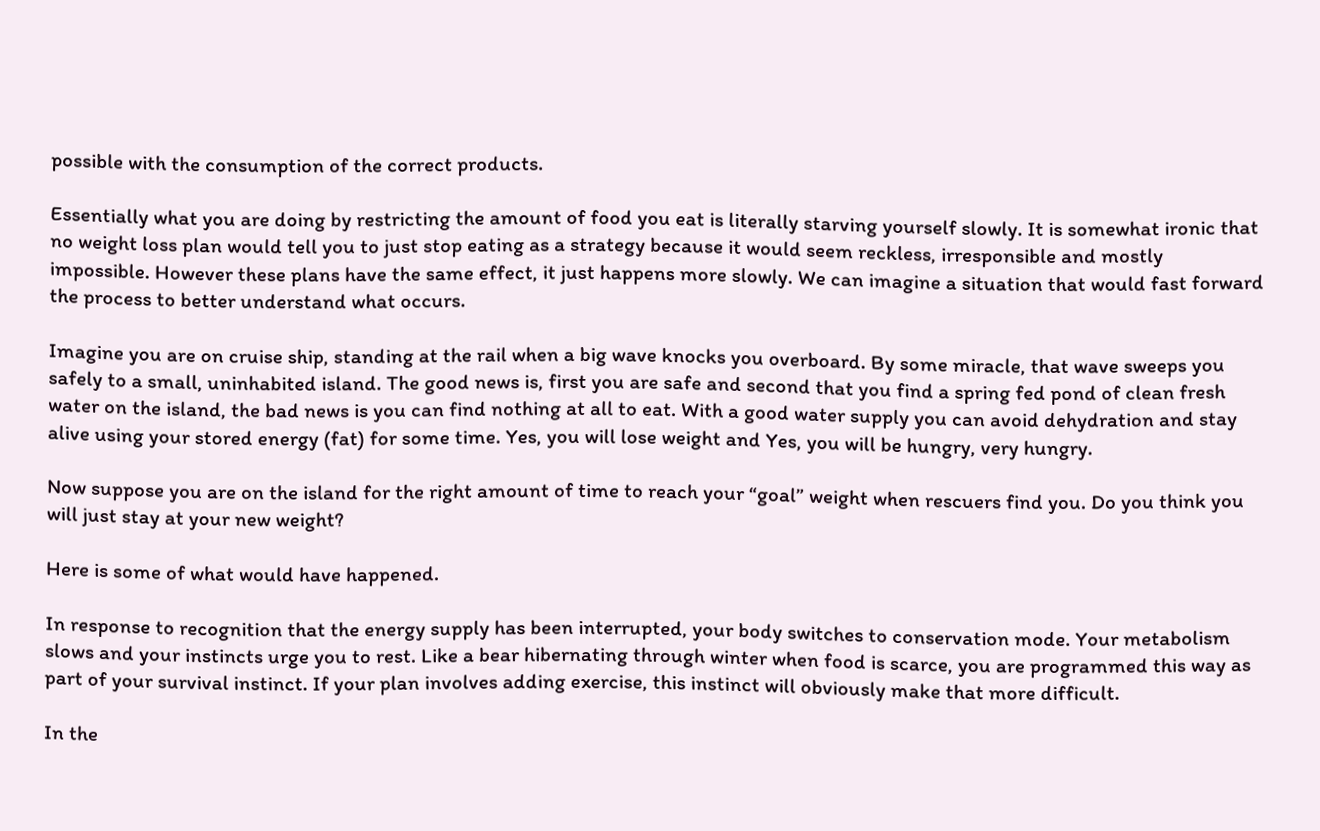possible with the consumption of the correct products.

Essentially what you are doing by restricting the amount of food you eat is literally starving yourself slowly. It is somewhat ironic that no weight loss plan would tell you to just stop eating as a strategy because it would seem reckless, irresponsible and mostly impossible. However these plans have the same effect, it just happens more slowly. We can imagine a situation that would fast forward the process to better understand what occurs.

Imagine you are on cruise ship, standing at the rail when a big wave knocks you overboard. By some miracle, that wave sweeps you safely to a small, uninhabited island. The good news is, first you are safe and second that you find a spring fed pond of clean fresh water on the island, the bad news is you can find nothing at all to eat. With a good water supply you can avoid dehydration and stay alive using your stored energy (fat) for some time. Yes, you will lose weight and Yes, you will be hungry, very hungry.

Now suppose you are on the island for the right amount of time to reach your “goal” weight when rescuers find you. Do you think you will just stay at your new weight?

Here is some of what would have happened.

In response to recognition that the energy supply has been interrupted, your body switches to conservation mode. Your metabolism slows and your instincts urge you to rest. Like a bear hibernating through winter when food is scarce, you are programmed this way as part of your survival instinct. If your plan involves adding exercise, this instinct will obviously make that more difficult.

In the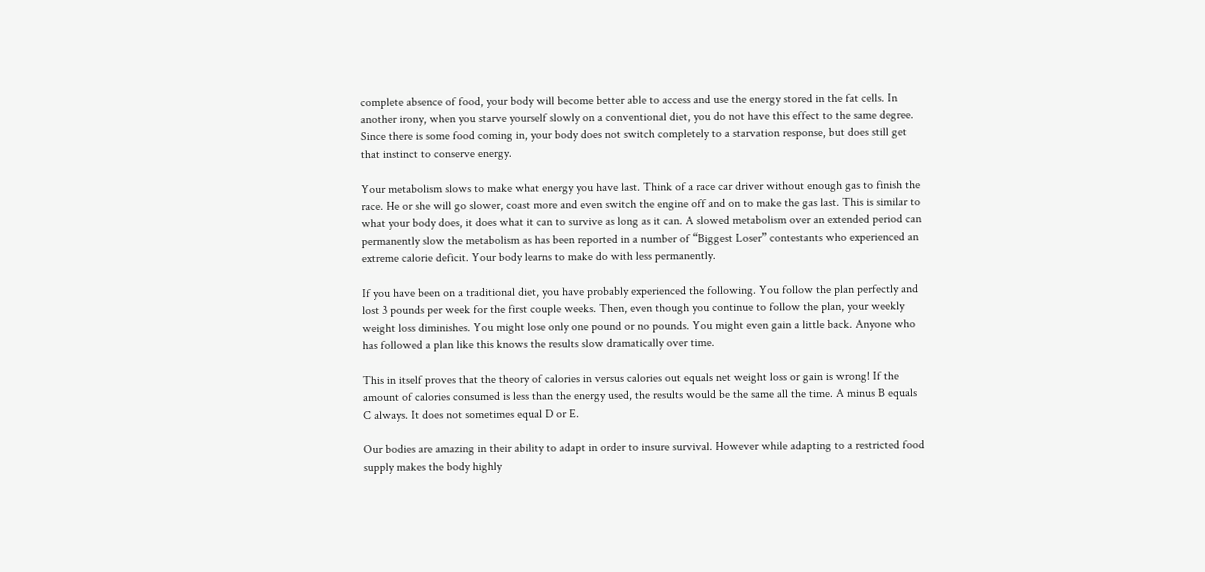complete absence of food, your body will become better able to access and use the energy stored in the fat cells. In another irony, when you starve yourself slowly on a conventional diet, you do not have this effect to the same degree. Since there is some food coming in, your body does not switch completely to a starvation response, but does still get that instinct to conserve energy.

Your metabolism slows to make what energy you have last. Think of a race car driver without enough gas to finish the race. He or she will go slower, coast more and even switch the engine off and on to make the gas last. This is similar to what your body does, it does what it can to survive as long as it can. A slowed metabolism over an extended period can permanently slow the metabolism as has been reported in a number of “Biggest Loser” contestants who experienced an extreme calorie deficit. Your body learns to make do with less permanently.

If you have been on a traditional diet, you have probably experienced the following. You follow the plan perfectly and lost 3 pounds per week for the first couple weeks. Then, even though you continue to follow the plan, your weekly weight loss diminishes. You might lose only one pound or no pounds. You might even gain a little back. Anyone who has followed a plan like this knows the results slow dramatically over time.

This in itself proves that the theory of calories in versus calories out equals net weight loss or gain is wrong! If the amount of calories consumed is less than the energy used, the results would be the same all the time. A minus B equals C always. It does not sometimes equal D or E.

Our bodies are amazing in their ability to adapt in order to insure survival. However while adapting to a restricted food supply makes the body highly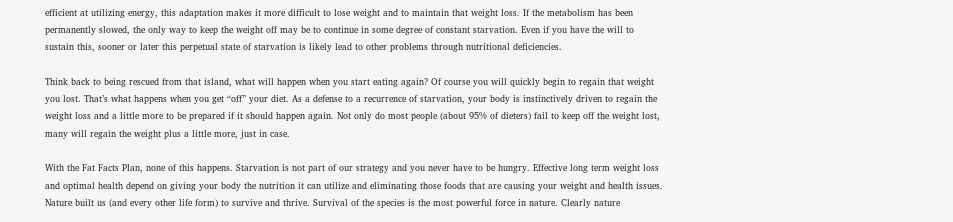efficient at utilizing energy, this adaptation makes it more difficult to lose weight and to maintain that weight loss. If the metabolism has been permanently slowed, the only way to keep the weight off may be to continue in some degree of constant starvation. Even if you have the will to sustain this, sooner or later this perpetual state of starvation is likely lead to other problems through nutritional deficiencies.

Think back to being rescued from that island, what will happen when you start eating again? Of course you will quickly begin to regain that weight you lost. That’s what happens when you get “off” your diet. As a defense to a recurrence of starvation, your body is instinctively driven to regain the weight loss and a little more to be prepared if it should happen again. Not only do most people (about 95% of dieters) fail to keep off the weight lost, many will regain the weight plus a little more, just in case.

With the Fat Facts Plan, none of this happens. Starvation is not part of our strategy and you never have to be hungry. Effective long term weight loss and optimal health depend on giving your body the nutrition it can utilize and eliminating those foods that are causing your weight and health issues. Nature built us (and every other life form) to survive and thrive. Survival of the species is the most powerful force in nature. Clearly nature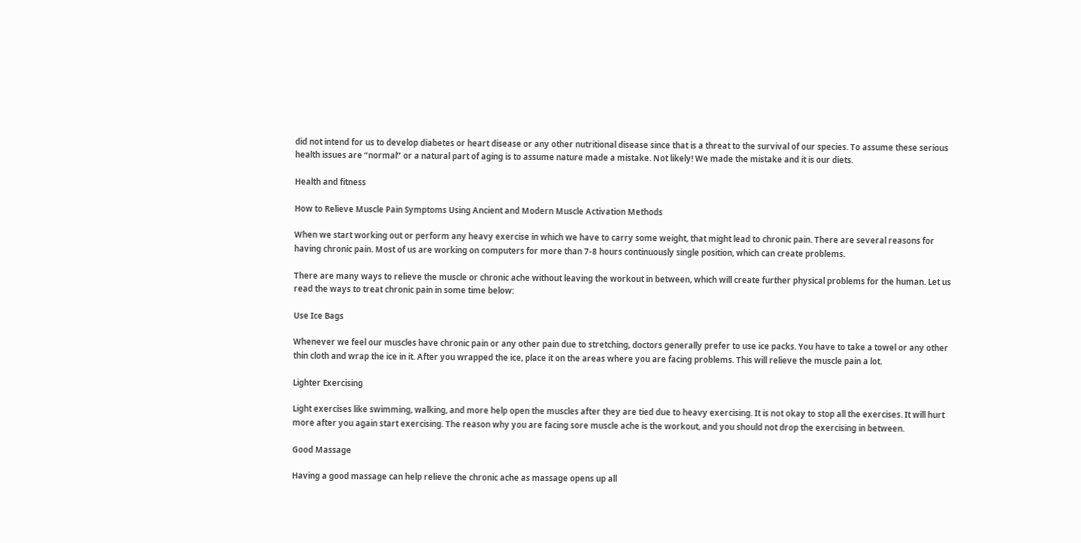did not intend for us to develop diabetes or heart disease or any other nutritional disease since that is a threat to the survival of our species. To assume these serious health issues are “normal” or a natural part of aging is to assume nature made a mistake. Not likely! We made the mistake and it is our diets.

Health and fitness

How to Relieve Muscle Pain Symptoms Using Ancient and Modern Muscle Activation Methods

When we start working out or perform any heavy exercise in which we have to carry some weight, that might lead to chronic pain. There are several reasons for having chronic pain. Most of us are working on computers for more than 7-8 hours continuously single position, which can create problems.

There are many ways to relieve the muscle or chronic ache without leaving the workout in between, which will create further physical problems for the human. Let us read the ways to treat chronic pain in some time below:

Use Ice Bags

Whenever we feel our muscles have chronic pain or any other pain due to stretching, doctors generally prefer to use ice packs. You have to take a towel or any other thin cloth and wrap the ice in it. After you wrapped the ice, place it on the areas where you are facing problems. This will relieve the muscle pain a lot.

Lighter Exercising

Light exercises like swimming, walking, and more help open the muscles after they are tied due to heavy exercising. It is not okay to stop all the exercises. It will hurt more after you again start exercising. The reason why you are facing sore muscle ache is the workout, and you should not drop the exercising in between.

Good Massage

Having a good massage can help relieve the chronic ache as massage opens up all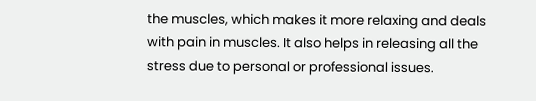the muscles, which makes it more relaxing and deals with pain in muscles. It also helps in releasing all the stress due to personal or professional issues.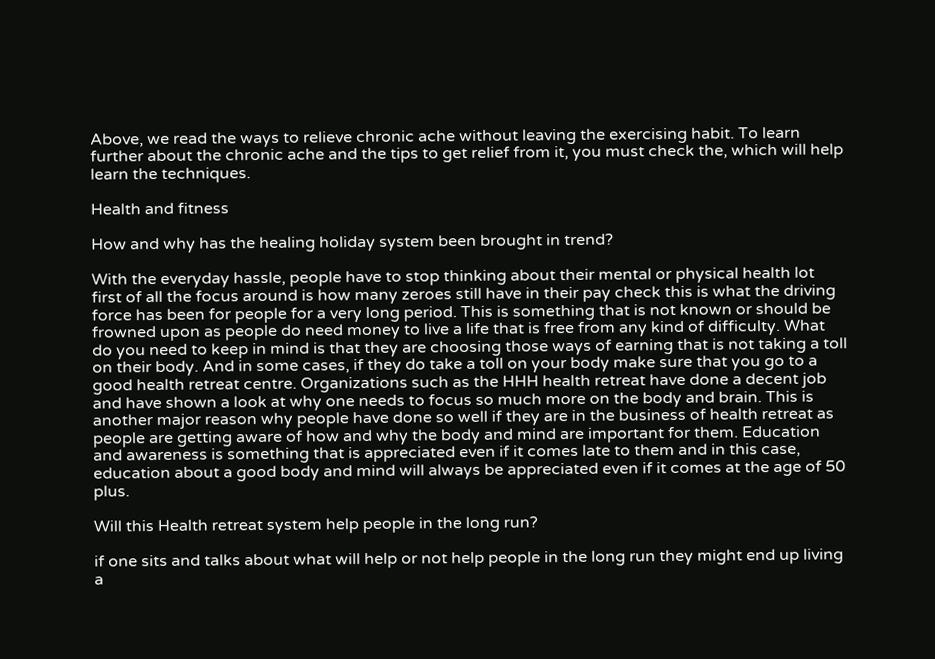Above, we read the ways to relieve chronic ache without leaving the exercising habit. To learn further about the chronic ache and the tips to get relief from it, you must check the, which will help learn the techniques.

Health and fitness

How and why has the healing holiday system been brought in trend?

With the everyday hassle, people have to stop thinking about their mental or physical health lot first of all the focus around is how many zeroes still have in their pay check this is what the driving force has been for people for a very long period. This is something that is not known or should be frowned upon as people do need money to live a life that is free from any kind of difficulty. What do you need to keep in mind is that they are choosing those ways of earning that is not taking a toll on their body. And in some cases, if they do take a toll on your body make sure that you go to a good health retreat centre. Organizations such as the HHH health retreat have done a decent job and have shown a look at why one needs to focus so much more on the body and brain. This is another major reason why people have done so well if they are in the business of health retreat as people are getting aware of how and why the body and mind are important for them. Education and awareness is something that is appreciated even if it comes late to them and in this case, education about a good body and mind will always be appreciated even if it comes at the age of 50 plus.

Will this Health retreat system help people in the long run?

if one sits and talks about what will help or not help people in the long run they might end up living a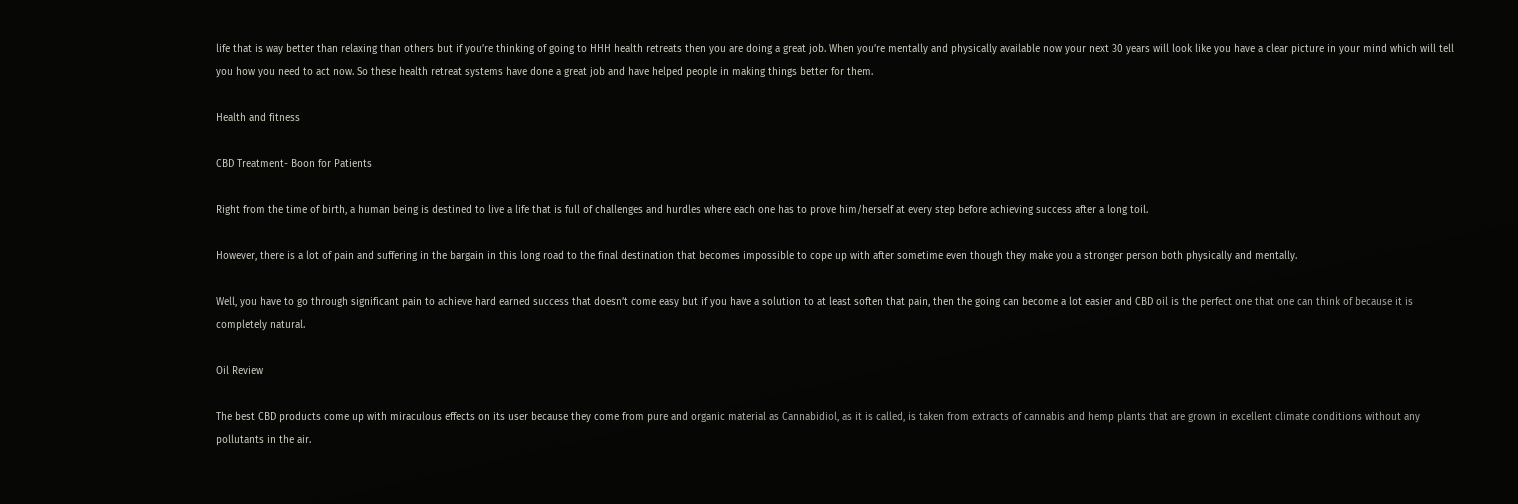life that is way better than relaxing than others but if you’re thinking of going to HHH health retreats then you are doing a great job. When you’re mentally and physically available now your next 30 years will look like you have a clear picture in your mind which will tell you how you need to act now. So these health retreat systems have done a great job and have helped people in making things better for them.

Health and fitness

CBD Treatment- Boon for Patients

Right from the time of birth, a human being is destined to live a life that is full of challenges and hurdles where each one has to prove him/herself at every step before achieving success after a long toil.

However, there is a lot of pain and suffering in the bargain in this long road to the final destination that becomes impossible to cope up with after sometime even though they make you a stronger person both physically and mentally.

Well, you have to go through significant pain to achieve hard earned success that doesn’t come easy but if you have a solution to at least soften that pain, then the going can become a lot easier and CBD oil is the perfect one that one can think of because it is completely natural.

Oil Review

The best CBD products come up with miraculous effects on its user because they come from pure and organic material as Cannabidiol, as it is called, is taken from extracts of cannabis and hemp plants that are grown in excellent climate conditions without any pollutants in the air.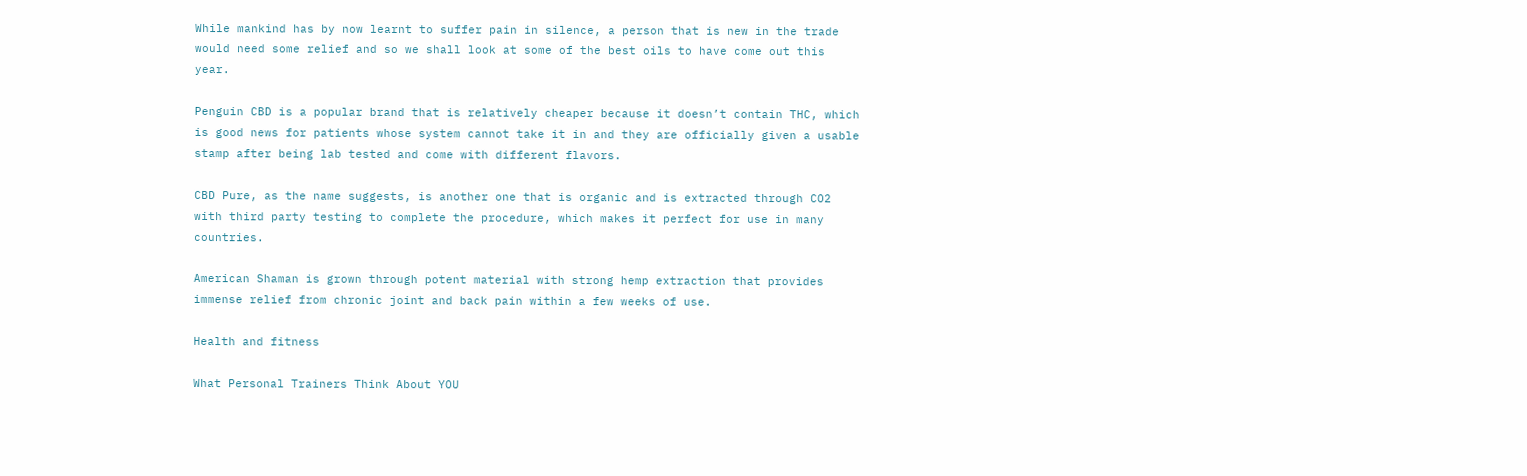While mankind has by now learnt to suffer pain in silence, a person that is new in the trade would need some relief and so we shall look at some of the best oils to have come out this year.

Penguin CBD is a popular brand that is relatively cheaper because it doesn’t contain THC, which is good news for patients whose system cannot take it in and they are officially given a usable stamp after being lab tested and come with different flavors.

CBD Pure, as the name suggests, is another one that is organic and is extracted through CO2 with third party testing to complete the procedure, which makes it perfect for use in many countries.

American Shaman is grown through potent material with strong hemp extraction that provides immense relief from chronic joint and back pain within a few weeks of use.

Health and fitness

What Personal Trainers Think About YOU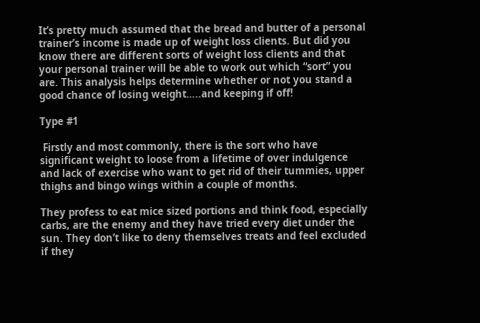It’s pretty much assumed that the bread and butter of a personal trainer’s income is made up of weight loss clients. But did you know there are different sorts of weight loss clients and that your personal trainer will be able to work out which “sort” you are. This analysis helps determine whether or not you stand a good chance of losing weight…..and keeping if off!

Type #1

 Firstly and most commonly, there is the sort who have significant weight to loose from a lifetime of over indulgence and lack of exercise who want to get rid of their tummies, upper thighs and bingo wings within a couple of months.

They profess to eat mice sized portions and think food, especially carbs, are the enemy and they have tried every diet under the sun. They don’t like to deny themselves treats and feel excluded if they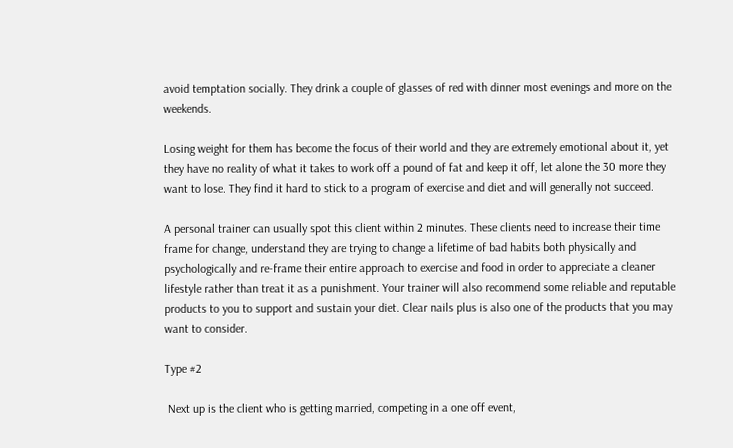avoid temptation socially. They drink a couple of glasses of red with dinner most evenings and more on the weekends.

Losing weight for them has become the focus of their world and they are extremely emotional about it, yet they have no reality of what it takes to work off a pound of fat and keep it off, let alone the 30 more they want to lose. They find it hard to stick to a program of exercise and diet and will generally not succeed.

A personal trainer can usually spot this client within 2 minutes. These clients need to increase their time frame for change, understand they are trying to change a lifetime of bad habits both physically and psychologically and re-frame their entire approach to exercise and food in order to appreciate a cleaner lifestyle rather than treat it as a punishment. Your trainer will also recommend some reliable and reputable products to you to support and sustain your diet. Clear nails plus is also one of the products that you may want to consider.

Type #2

 Next up is the client who is getting married, competing in a one off event,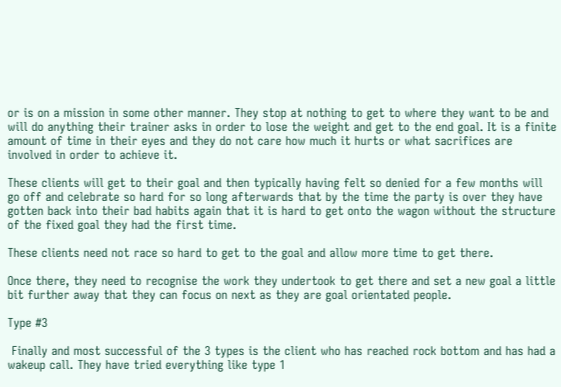or is on a mission in some other manner. They stop at nothing to get to where they want to be and will do anything their trainer asks in order to lose the weight and get to the end goal. It is a finite amount of time in their eyes and they do not care how much it hurts or what sacrifices are involved in order to achieve it.

These clients will get to their goal and then typically having felt so denied for a few months will go off and celebrate so hard for so long afterwards that by the time the party is over they have gotten back into their bad habits again that it is hard to get onto the wagon without the structure of the fixed goal they had the first time.

These clients need not race so hard to get to the goal and allow more time to get there.

Once there, they need to recognise the work they undertook to get there and set a new goal a little bit further away that they can focus on next as they are goal orientated people.

Type #3

 Finally and most successful of the 3 types is the client who has reached rock bottom and has had a wakeup call. They have tried everything like type 1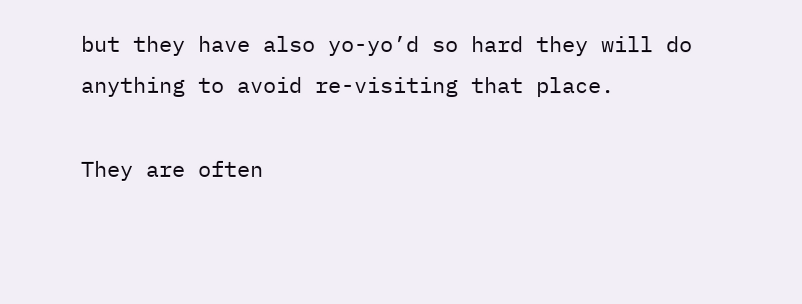but they have also yo-yo’d so hard they will do anything to avoid re-visiting that place.

They are often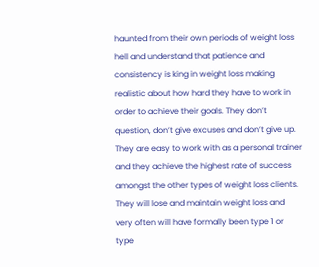haunted from their own periods of weight loss hell and understand that patience and consistency is king in weight loss making realistic about how hard they have to work in order to achieve their goals. They don’t question, don’t give excuses and don’t give up. They are easy to work with as a personal trainer and they achieve the highest rate of success amongst the other types of weight loss clients. They will lose and maintain weight loss and very often will have formally been type 1 or type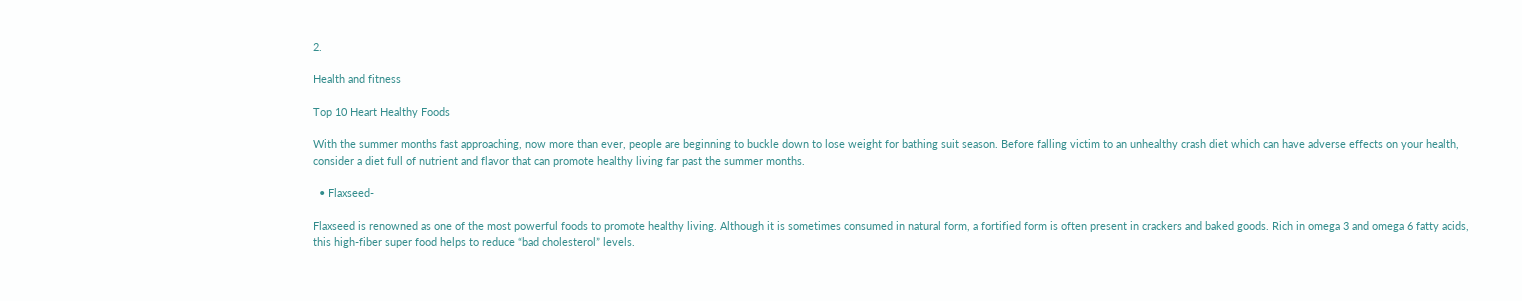2.

Health and fitness

Top 10 Heart Healthy Foods

With the summer months fast approaching, now more than ever, people are beginning to buckle down to lose weight for bathing suit season. Before falling victim to an unhealthy crash diet which can have adverse effects on your health, consider a diet full of nutrient and flavor that can promote healthy living far past the summer months.

  • Flaxseed-

Flaxseed is renowned as one of the most powerful foods to promote healthy living. Although it is sometimes consumed in natural form, a fortified form is often present in crackers and baked goods. Rich in omega 3 and omega 6 fatty acids, this high-fiber super food helps to reduce “bad cholesterol” levels.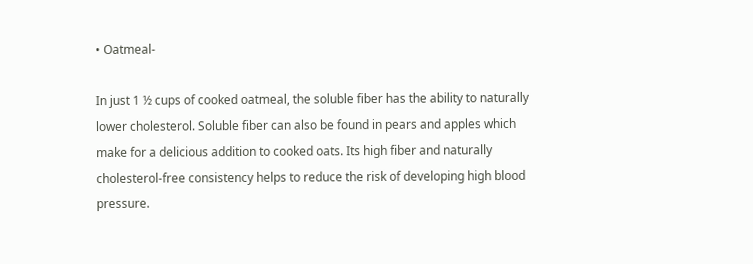• Oatmeal-

In just 1 ½ cups of cooked oatmeal, the soluble fiber has the ability to naturally lower cholesterol. Soluble fiber can also be found in pears and apples which make for a delicious addition to cooked oats. Its high fiber and naturally cholesterol-free consistency helps to reduce the risk of developing high blood pressure.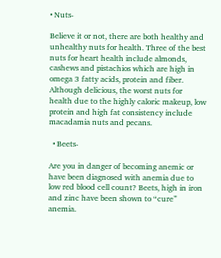• Nuts-

Believe it or not, there are both healthy and unhealthy nuts for health. Three of the best nuts for heart health include almonds, cashews and pistachios which are high in omega 3 fatty acids, protein and fiber. Although delicious, the worst nuts for health due to the highly caloric makeup, low protein and high fat consistency include macadamia nuts and pecans.

  • Beets-

Are you in danger of becoming anemic or have been diagnosed with anemia due to low red blood cell count? Beets, high in iron and zinc have been shown to “cure” anemia.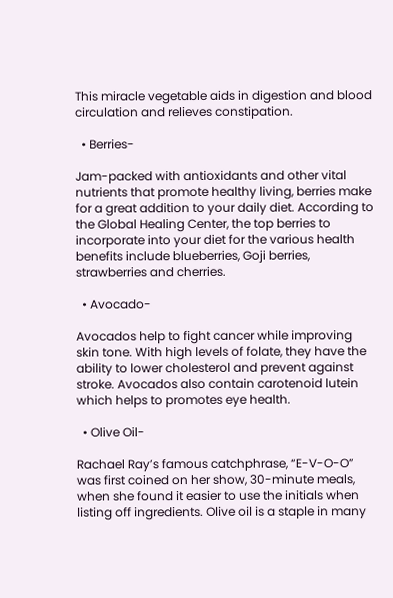This miracle vegetable aids in digestion and blood circulation and relieves constipation.

  • Berries-

Jam-packed with antioxidants and other vital nutrients that promote healthy living, berries make for a great addition to your daily diet. According to the Global Healing Center, the top berries to incorporate into your diet for the various health benefits include blueberries, Goji berries, strawberries and cherries.

  • Avocado-

Avocados help to fight cancer while improving skin tone. With high levels of folate, they have the ability to lower cholesterol and prevent against stroke. Avocados also contain carotenoid lutein which helps to promotes eye health.

  • Olive Oil-

Rachael Ray’s famous catchphrase, “E-V-O-O” was first coined on her show, 30-minute meals, when she found it easier to use the initials when listing off ingredients. Olive oil is a staple in many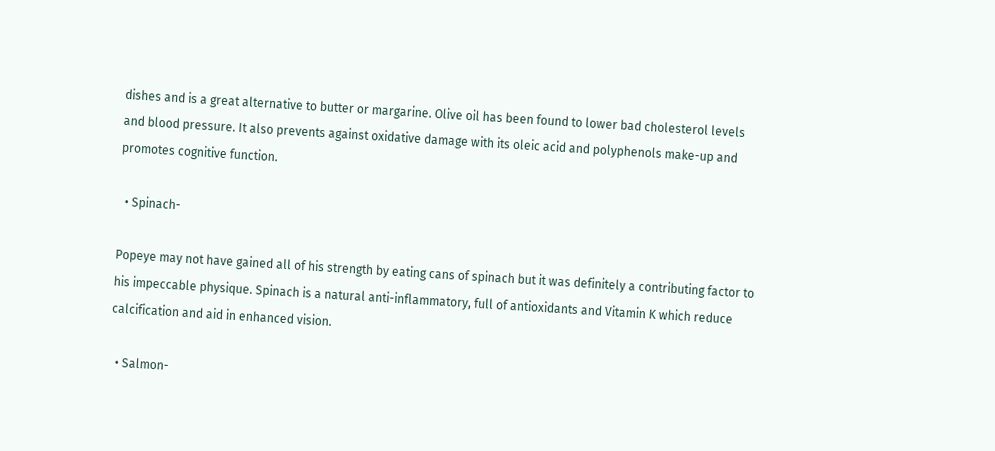dishes and is a great alternative to butter or margarine. Olive oil has been found to lower bad cholesterol levels and blood pressure. It also prevents against oxidative damage with its oleic acid and polyphenols make-up and promotes cognitive function.

  • Spinach-

Popeye may not have gained all of his strength by eating cans of spinach but it was definitely a contributing factor to his impeccable physique. Spinach is a natural anti-inflammatory, full of antioxidants and Vitamin K which reduce calcification and aid in enhanced vision.

  • Salmon-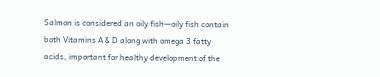Salmon is considered an oily fish—oily fish contain both Vitamins A & D along with omega 3 fatty acids, important for healthy development of the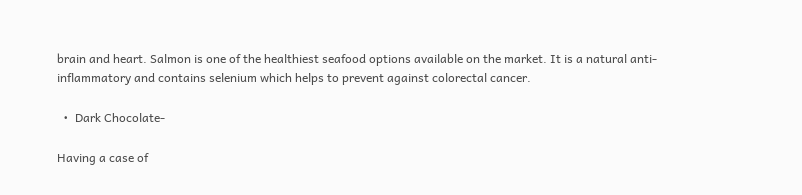brain and heart. Salmon is one of the healthiest seafood options available on the market. It is a natural anti-inflammatory and contains selenium which helps to prevent against colorectal cancer.

  •  Dark Chocolate-

Having a case of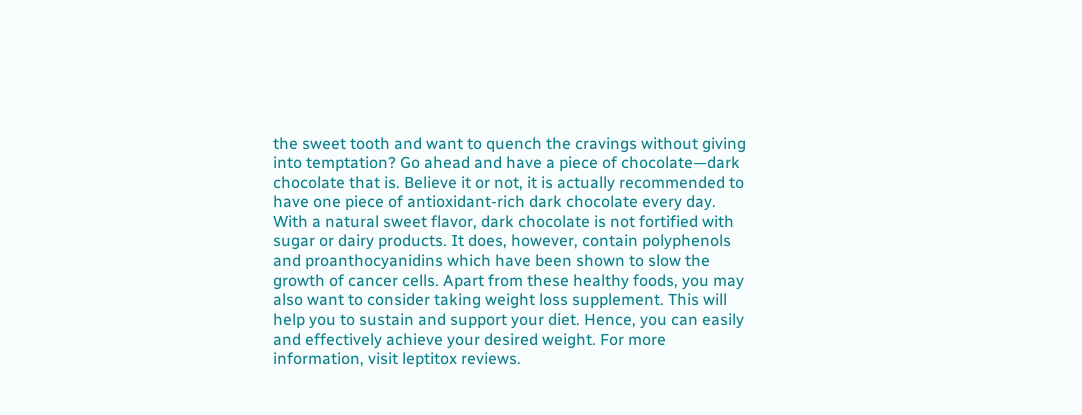the sweet tooth and want to quench the cravings without giving into temptation? Go ahead and have a piece of chocolate—dark chocolate that is. Believe it or not, it is actually recommended to have one piece of antioxidant-rich dark chocolate every day. With a natural sweet flavor, dark chocolate is not fortified with sugar or dairy products. It does, however, contain polyphenols and proanthocyanidins which have been shown to slow the growth of cancer cells. Apart from these healthy foods, you may also want to consider taking weight loss supplement. This will help you to sustain and support your diet. Hence, you can easily and effectively achieve your desired weight. For more information, visit leptitox reviews.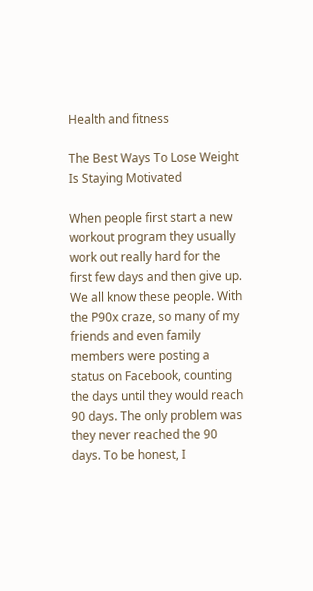Health and fitness

The Best Ways To Lose Weight Is Staying Motivated

When people first start a new workout program they usually work out really hard for the first few days and then give up. We all know these people. With the P90x craze, so many of my friends and even family members were posting a status on Facebook, counting the days until they would reach 90 days. The only problem was they never reached the 90 days. To be honest, I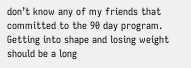don’t know any of my friends that committed to the 90 day program. Getting into shape and losing weight should be a long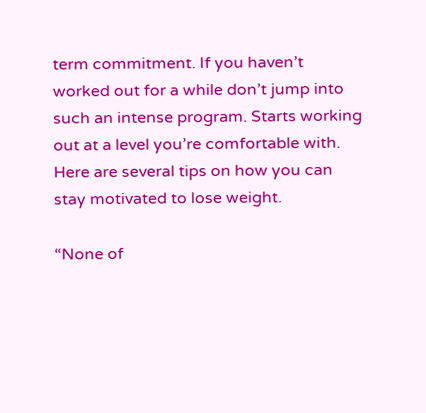term commitment. If you haven’t worked out for a while don’t jump into such an intense program. Starts working out at a level you’re comfortable with. Here are several tips on how you can stay motivated to lose weight.

“None of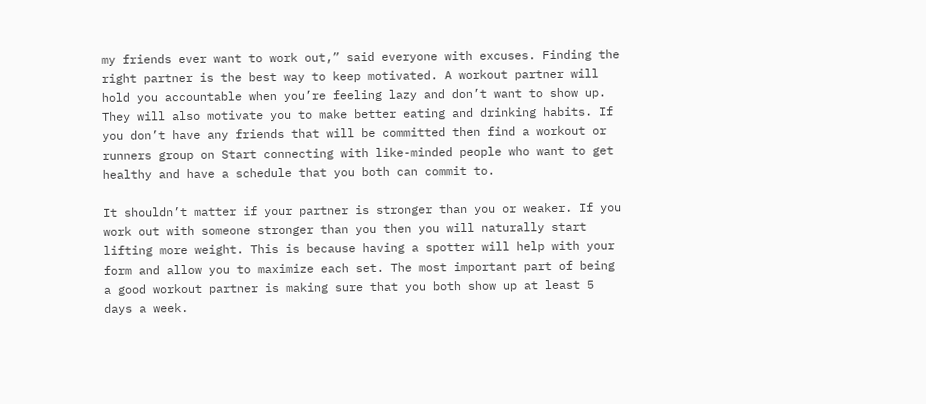my friends ever want to work out,” said everyone with excuses. Finding the right partner is the best way to keep motivated. A workout partner will hold you accountable when you’re feeling lazy and don’t want to show up. They will also motivate you to make better eating and drinking habits. If you don’t have any friends that will be committed then find a workout or runners group on Start connecting with like-minded people who want to get healthy and have a schedule that you both can commit to.

It shouldn’t matter if your partner is stronger than you or weaker. If you work out with someone stronger than you then you will naturally start lifting more weight. This is because having a spotter will help with your form and allow you to maximize each set. The most important part of being a good workout partner is making sure that you both show up at least 5 days a week.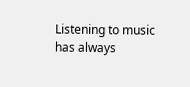Listening to music has always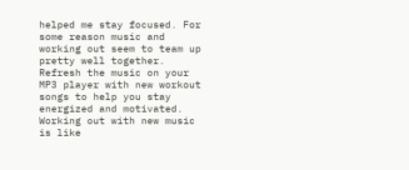helped me stay focused. For some reason music and working out seem to team up pretty well together. Refresh the music on your MP3 player with new workout songs to help you stay energized and motivated. Working out with new music is like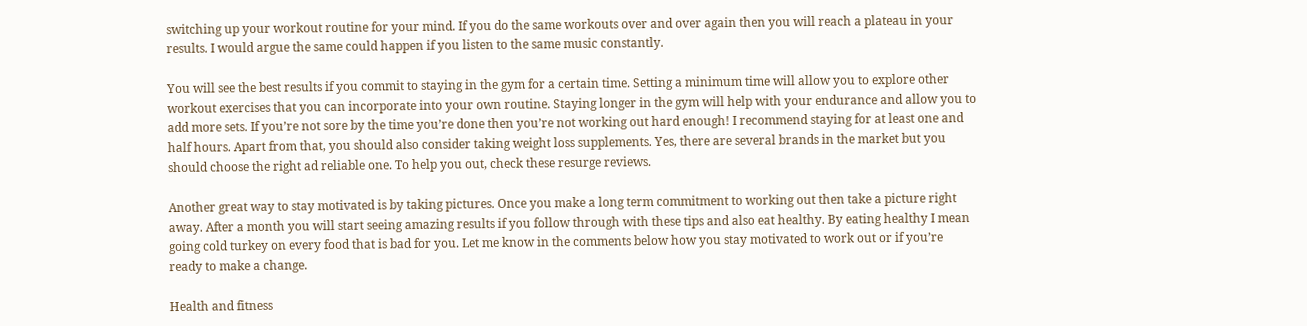switching up your workout routine for your mind. If you do the same workouts over and over again then you will reach a plateau in your results. I would argue the same could happen if you listen to the same music constantly.

You will see the best results if you commit to staying in the gym for a certain time. Setting a minimum time will allow you to explore other workout exercises that you can incorporate into your own routine. Staying longer in the gym will help with your endurance and allow you to add more sets. If you’re not sore by the time you’re done then you’re not working out hard enough! I recommend staying for at least one and half hours. Apart from that, you should also consider taking weight loss supplements. Yes, there are several brands in the market but you should choose the right ad reliable one. To help you out, check these resurge reviews.

Another great way to stay motivated is by taking pictures. Once you make a long term commitment to working out then take a picture right away. After a month you will start seeing amazing results if you follow through with these tips and also eat healthy. By eating healthy I mean going cold turkey on every food that is bad for you. Let me know in the comments below how you stay motivated to work out or if you’re ready to make a change.

Health and fitness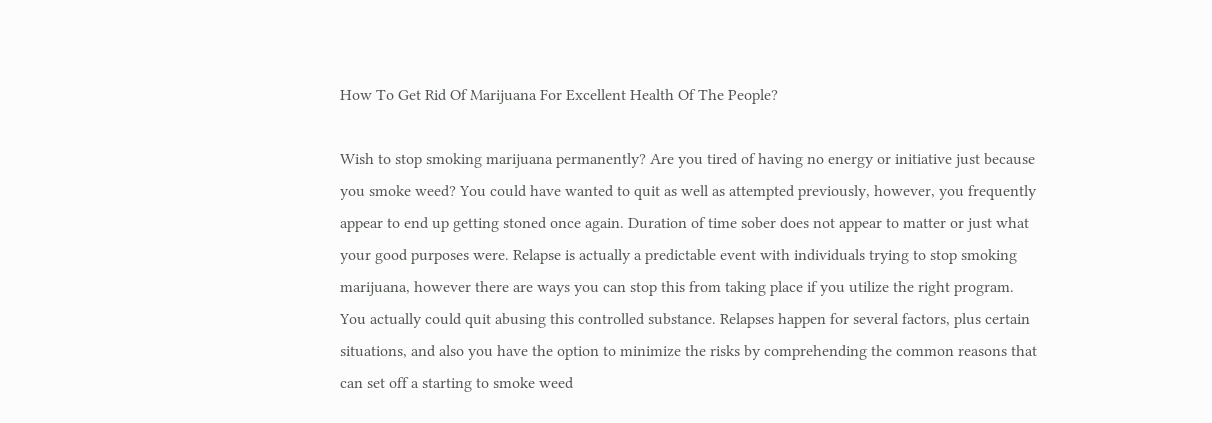How To Get Rid Of Marijuana For Excellent Health Of The People?

Wish to stop smoking marijuana permanently? Are you tired of having no energy or initiative just because you smoke weed? You could have wanted to quit as well as attempted previously, however, you frequently appear to end up getting stoned once again. Duration of time sober does not appear to matter or just what your good purposes were. Relapse is actually a predictable event with individuals trying to stop smoking marijuana, however there are ways you can stop this from taking place if you utilize the right program. You actually could quit abusing this controlled substance. Relapses happen for several factors, plus certain situations, and also you have the option to minimize the risks by comprehending the common reasons that can set off a starting to smoke weed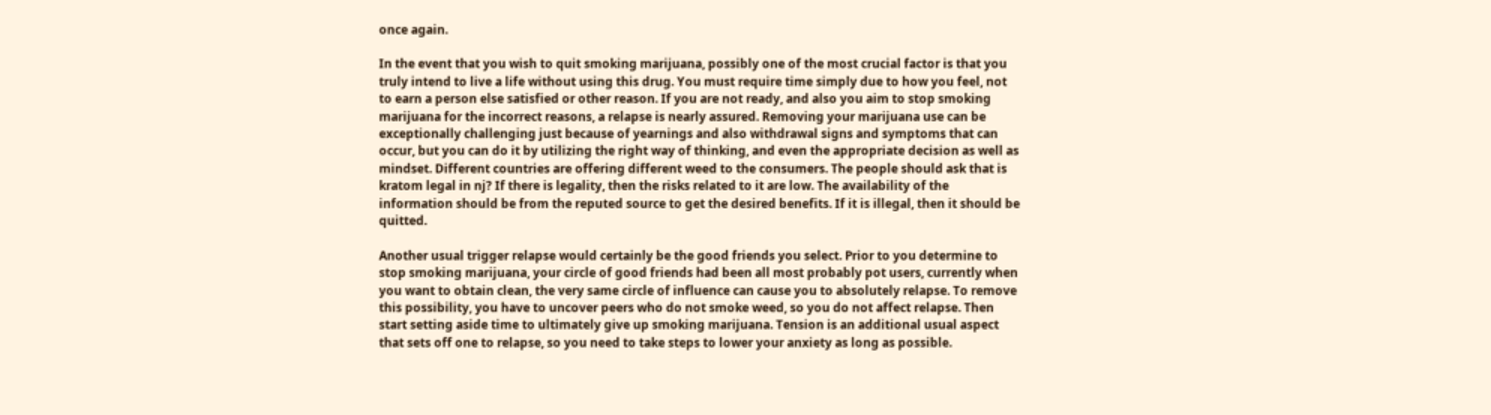once again.

In the event that you wish to quit smoking marijuana, possibly one of the most crucial factor is that you truly intend to live a life without using this drug. You must require time simply due to how you feel, not to earn a person else satisfied or other reason. If you are not ready, and also you aim to stop smoking marijuana for the incorrect reasons, a relapse is nearly assured. Removing your marijuana use can be exceptionally challenging just because of yearnings and also withdrawal signs and symptoms that can occur, but you can do it by utilizing the right way of thinking, and even the appropriate decision as well as mindset. Different countries are offering different weed to the consumers. The people should ask that is kratom legal in nj? If there is legality, then the risks related to it are low. The availability of the information should be from the reputed source to get the desired benefits. If it is illegal, then it should be quitted.

Another usual trigger relapse would certainly be the good friends you select. Prior to you determine to stop smoking marijuana, your circle of good friends had been all most probably pot users, currently when you want to obtain clean, the very same circle of influence can cause you to absolutely relapse. To remove this possibility, you have to uncover peers who do not smoke weed, so you do not affect relapse. Then start setting aside time to ultimately give up smoking marijuana. Tension is an additional usual aspect that sets off one to relapse, so you need to take steps to lower your anxiety as long as possible.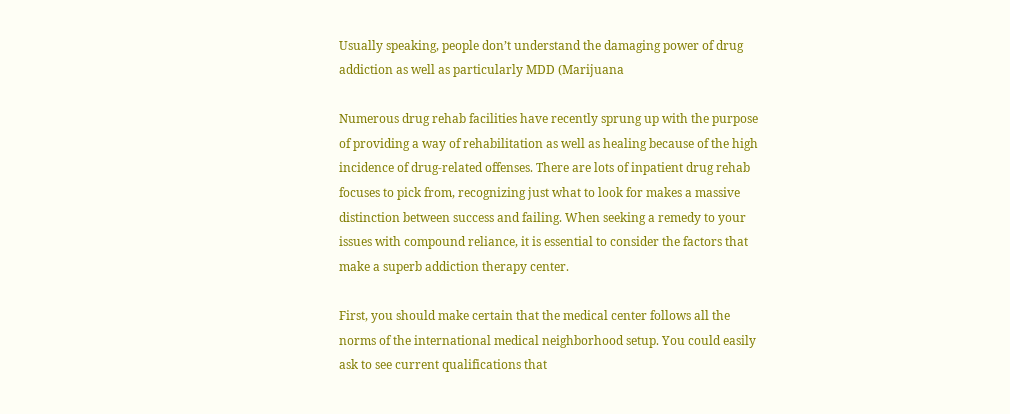Usually speaking, people don’t understand the damaging power of drug addiction as well as particularly MDD (Marijuana

Numerous drug rehab facilities have recently sprung up with the purpose of providing a way of rehabilitation as well as healing because of the high incidence of drug-related offenses. There are lots of inpatient drug rehab focuses to pick from, recognizing just what to look for makes a massive distinction between success and failing. When seeking a remedy to your issues with compound reliance, it is essential to consider the factors that make a superb addiction therapy center.

First, you should make certain that the medical center follows all the norms of the international medical neighborhood setup. You could easily ask to see current qualifications that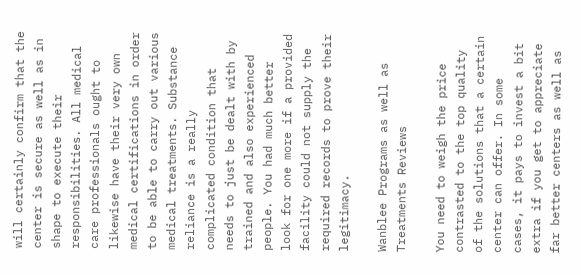will certainly confirm that the center is secure as well as in shape to execute their responsibilities. All medical care professionals ought to likewise have their very own medical certifications in order to be able to carry out various medical treatments. Substance reliance is a really complicated condition that needs to just be dealt with by trained and also experienced people. You had much better look for one more if a provided facility could not supply the required records to prove their legitimacy.

Wanblee Programs as well as Treatments Reviews

You need to weigh the price contrasted to the top quality of the solutions that a certain center can offer. In some cases, it pays to invest a bit extra if you get to appreciate far better centers as well as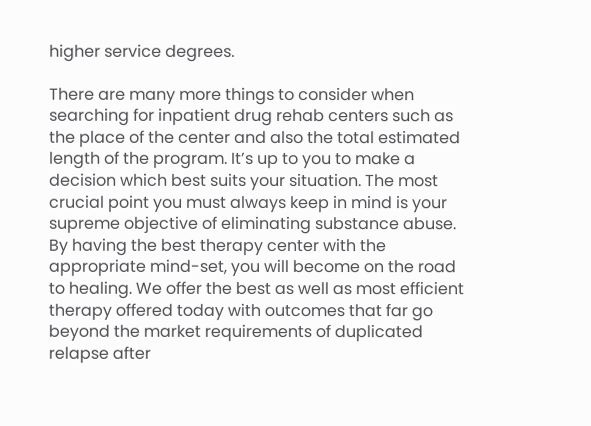higher service degrees.

There are many more things to consider when searching for inpatient drug rehab centers such as the place of the center and also the total estimated length of the program. It’s up to you to make a decision which best suits your situation. The most crucial point you must always keep in mind is your supreme objective of eliminating substance abuse. By having the best therapy center with the appropriate mind-set, you will become on the road to healing. We offer the best as well as most efficient therapy offered today with outcomes that far go beyond the market requirements of duplicated relapse after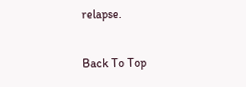relapse.

Back To Top